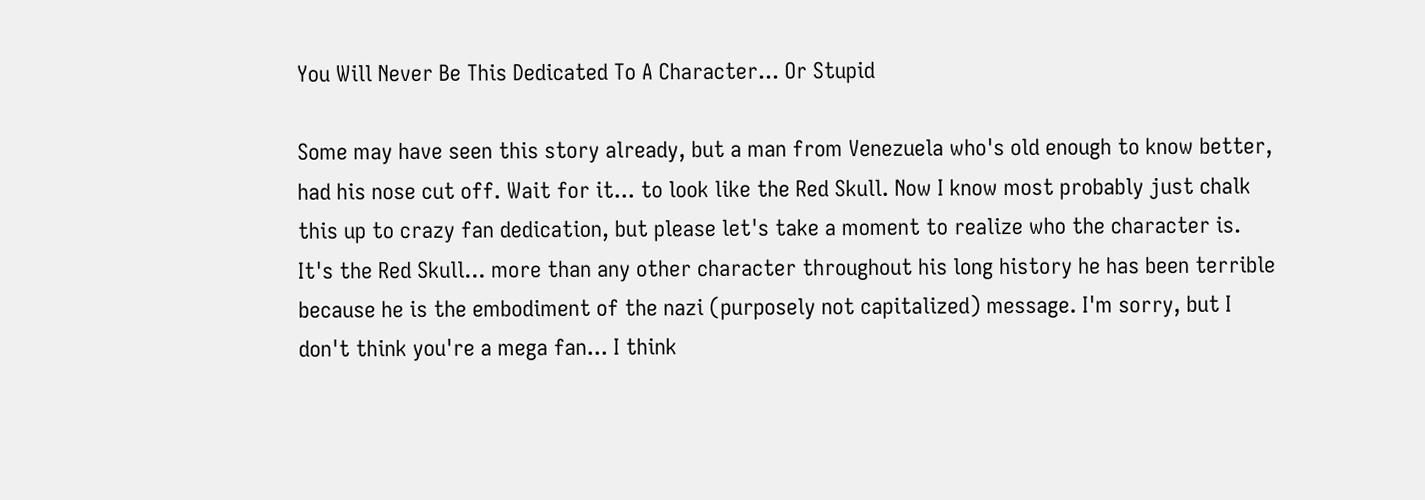You Will Never Be This Dedicated To A Character... Or Stupid

Some may have seen this story already, but a man from Venezuela who's old enough to know better, had his nose cut off. Wait for it... to look like the Red Skull. Now I know most probably just chalk this up to crazy fan dedication, but please let's take a moment to realize who the character is. It's the Red Skull... more than any other character throughout his long history he has been terrible because he is the embodiment of the nazi (purposely not capitalized) message. I'm sorry, but I don't think you're a mega fan... I think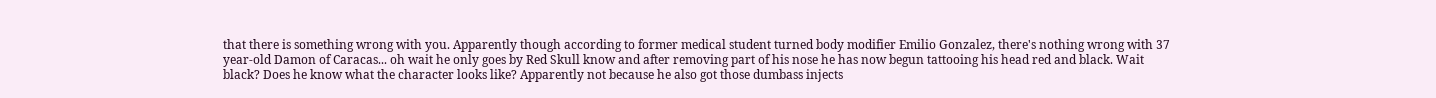that there is something wrong with you. Apparently though according to former medical student turned body modifier Emilio Gonzalez, there's nothing wrong with 37 year-old Damon of Caracas... oh wait he only goes by Red Skull know and after removing part of his nose he has now begun tattooing his head red and black. Wait black? Does he know what the character looks like? Apparently not because he also got those dumbass injects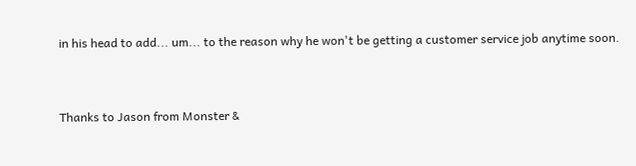in his head to add... um... to the reason why he won't be getting a customer service job anytime soon.



Thanks to Jason from Monster &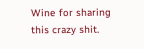Wine for sharing this crazy shit.